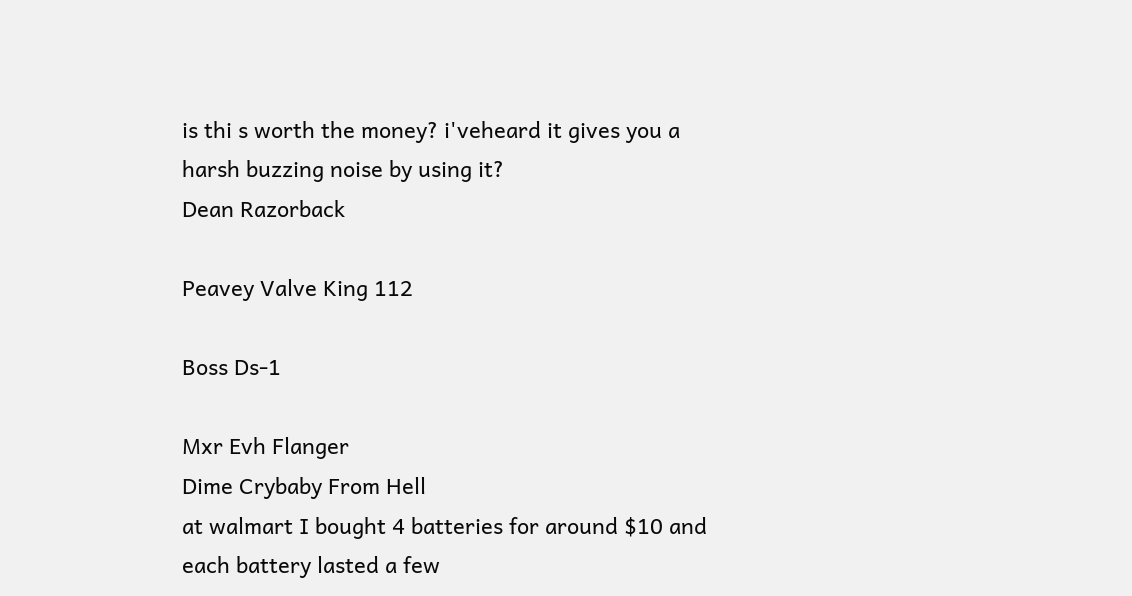is thi s worth the money? i'veheard it gives you a harsh buzzing noise by using it?
Dean Razorback

Peavey Valve King 112

Boss Ds-1

Mxr Evh Flanger
Dime Crybaby From Hell
at walmart I bought 4 batteries for around $10 and each battery lasted a few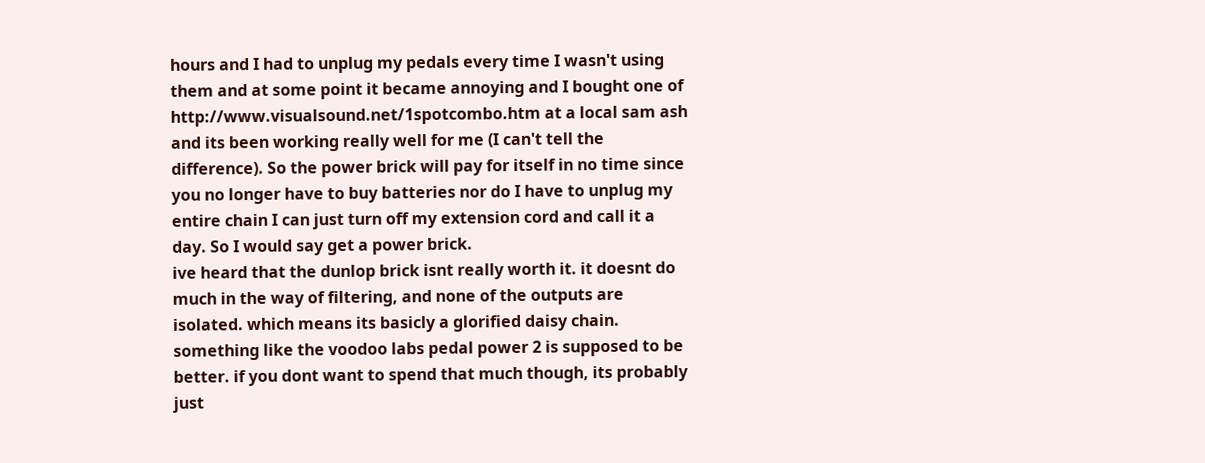hours and I had to unplug my pedals every time I wasn't using them and at some point it became annoying and I bought one of http://www.visualsound.net/1spotcombo.htm at a local sam ash and its been working really well for me (I can't tell the difference). So the power brick will pay for itself in no time since you no longer have to buy batteries nor do I have to unplug my entire chain I can just turn off my extension cord and call it a day. So I would say get a power brick.
ive heard that the dunlop brick isnt really worth it. it doesnt do much in the way of filtering, and none of the outputs are isolated. which means its basicly a glorified daisy chain. something like the voodoo labs pedal power 2 is supposed to be better. if you dont want to spend that much though, its probably just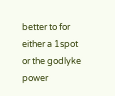better to for either a 1spot or the godlyke power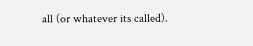all (or whatever its called).